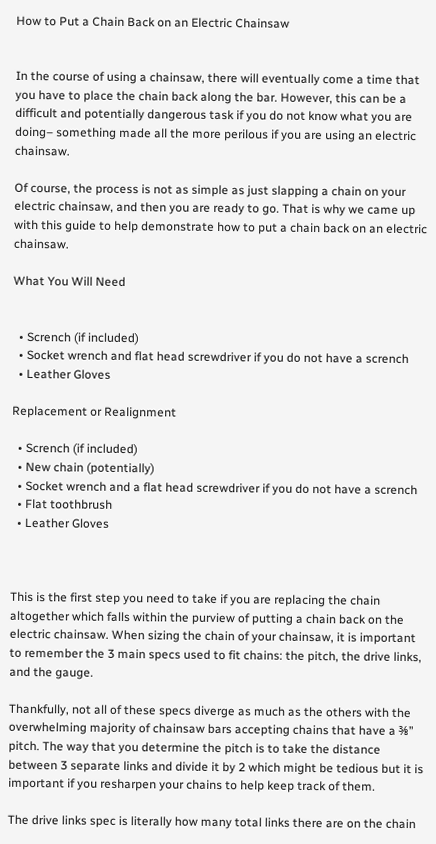How to Put a Chain Back on an Electric Chainsaw


In the course of using a chainsaw, there will eventually come a time that you have to place the chain back along the bar. However, this can be a difficult and potentially dangerous task if you do not know what you are doing– something made all the more perilous if you are using an electric chainsaw.

Of course, the process is not as simple as just slapping a chain on your electric chainsaw, and then you are ready to go. That is why we came up with this guide to help demonstrate how to put a chain back on an electric chainsaw.

What You Will Need


  • Scrench (if included)
  • Socket wrench and flat head screwdriver if you do not have a scrench
  • Leather Gloves

Replacement or Realignment

  • Scrench (if included)
  • New chain (potentially)
  • Socket wrench and a flat head screwdriver if you do not have a scrench
  • Flat toothbrush
  • Leather Gloves



This is the first step you need to take if you are replacing the chain altogether which falls within the purview of putting a chain back on the electric chainsaw. When sizing the chain of your chainsaw, it is important to remember the 3 main specs used to fit chains: the pitch, the drive links, and the gauge.

Thankfully, not all of these specs diverge as much as the others with the overwhelming majority of chainsaw bars accepting chains that have a ⅜” pitch. The way that you determine the pitch is to take the distance between 3 separate links and divide it by 2 which might be tedious but it is important if you resharpen your chains to help keep track of them.

The drive links spec is literally how many total links there are on the chain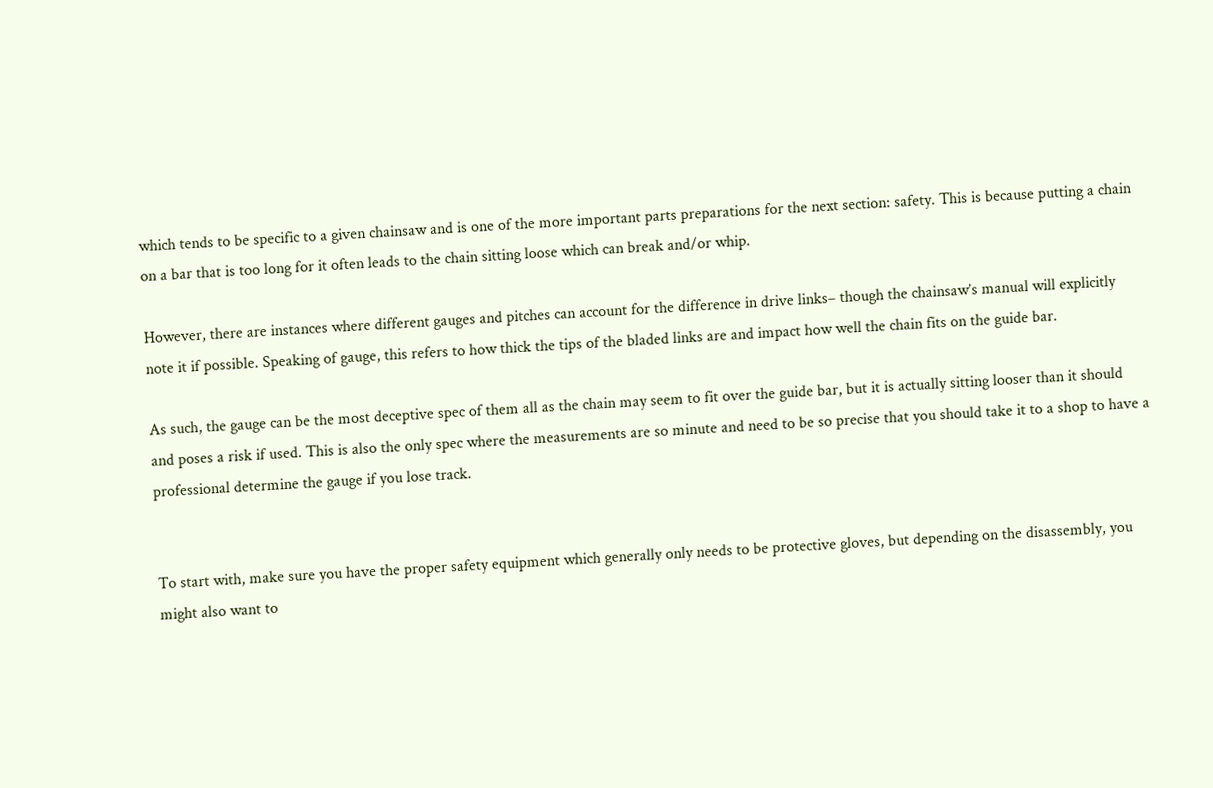which tends to be specific to a given chainsaw and is one of the more important parts preparations for the next section: safety. This is because putting a chain on a bar that is too long for it often leads to the chain sitting loose which can break and/or whip.

However, there are instances where different gauges and pitches can account for the difference in drive links– though the chainsaw’s manual will explicitly note it if possible. Speaking of gauge, this refers to how thick the tips of the bladed links are and impact how well the chain fits on the guide bar.

As such, the gauge can be the most deceptive spec of them all as the chain may seem to fit over the guide bar, but it is actually sitting looser than it should and poses a risk if used. This is also the only spec where the measurements are so minute and need to be so precise that you should take it to a shop to have a professional determine the gauge if you lose track.


To start with, make sure you have the proper safety equipment which generally only needs to be protective gloves, but depending on the disassembly, you might also want to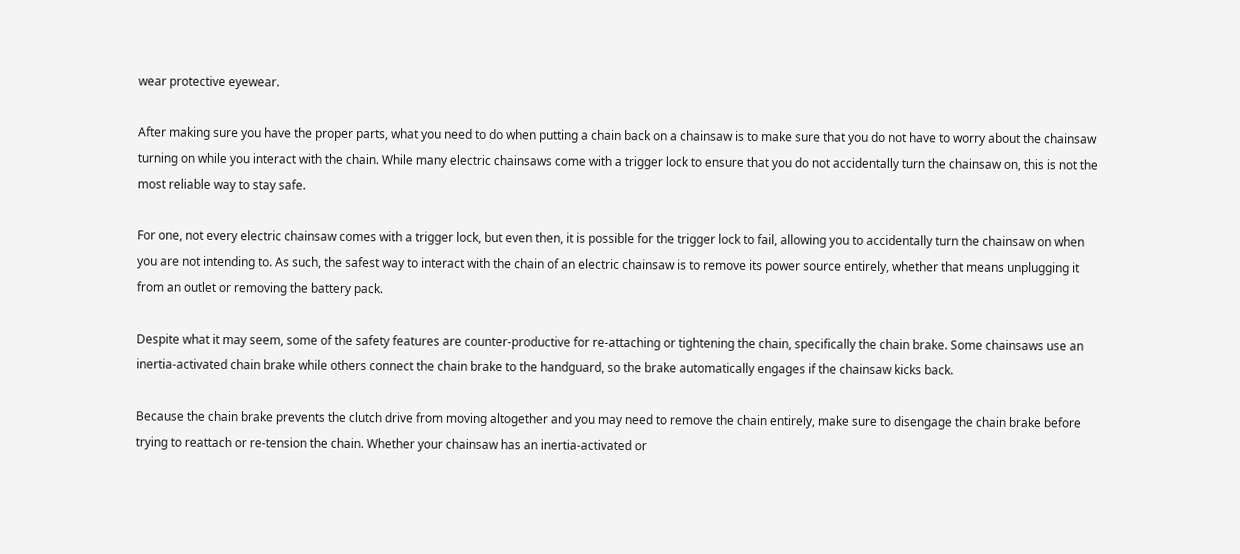wear protective eyewear.

After making sure you have the proper parts, what you need to do when putting a chain back on a chainsaw is to make sure that you do not have to worry about the chainsaw turning on while you interact with the chain. While many electric chainsaws come with a trigger lock to ensure that you do not accidentally turn the chainsaw on, this is not the most reliable way to stay safe.

For one, not every electric chainsaw comes with a trigger lock, but even then, it is possible for the trigger lock to fail, allowing you to accidentally turn the chainsaw on when you are not intending to. As such, the safest way to interact with the chain of an electric chainsaw is to remove its power source entirely, whether that means unplugging it from an outlet or removing the battery pack.

Despite what it may seem, some of the safety features are counter-productive for re-attaching or tightening the chain, specifically the chain brake. Some chainsaws use an inertia-activated chain brake while others connect the chain brake to the handguard, so the brake automatically engages if the chainsaw kicks back.

Because the chain brake prevents the clutch drive from moving altogether and you may need to remove the chain entirely, make sure to disengage the chain brake before trying to reattach or re-tension the chain. Whether your chainsaw has an inertia-activated or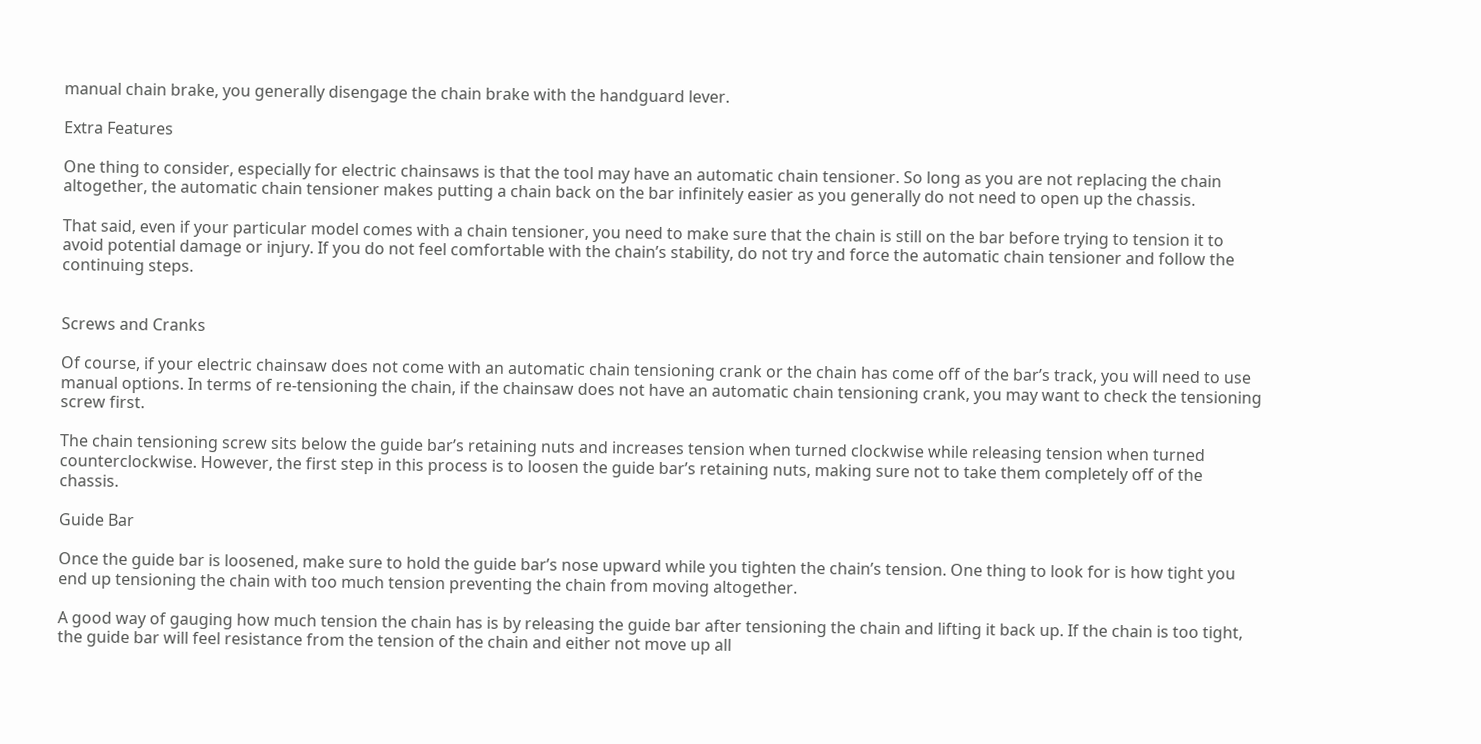manual chain brake, you generally disengage the chain brake with the handguard lever.

Extra Features

One thing to consider, especially for electric chainsaws is that the tool may have an automatic chain tensioner. So long as you are not replacing the chain altogether, the automatic chain tensioner makes putting a chain back on the bar infinitely easier as you generally do not need to open up the chassis.

That said, even if your particular model comes with a chain tensioner, you need to make sure that the chain is still on the bar before trying to tension it to avoid potential damage or injury. If you do not feel comfortable with the chain’s stability, do not try and force the automatic chain tensioner and follow the continuing steps.


Screws and Cranks

Of course, if your electric chainsaw does not come with an automatic chain tensioning crank or the chain has come off of the bar’s track, you will need to use manual options. In terms of re-tensioning the chain, if the chainsaw does not have an automatic chain tensioning crank, you may want to check the tensioning screw first.

The chain tensioning screw sits below the guide bar’s retaining nuts and increases tension when turned clockwise while releasing tension when turned counterclockwise. However, the first step in this process is to loosen the guide bar’s retaining nuts, making sure not to take them completely off of the chassis.

Guide Bar

Once the guide bar is loosened, make sure to hold the guide bar’s nose upward while you tighten the chain’s tension. One thing to look for is how tight you end up tensioning the chain with too much tension preventing the chain from moving altogether.

A good way of gauging how much tension the chain has is by releasing the guide bar after tensioning the chain and lifting it back up. If the chain is too tight, the guide bar will feel resistance from the tension of the chain and either not move up all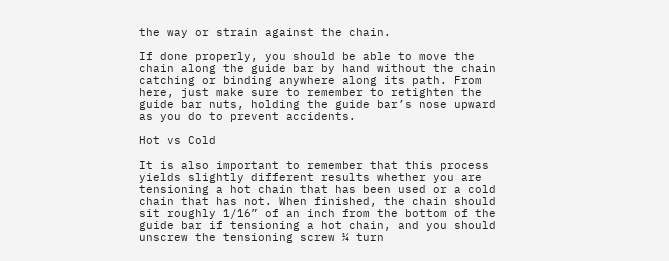the way or strain against the chain.

If done properly, you should be able to move the chain along the guide bar by hand without the chain catching or binding anywhere along its path. From here, just make sure to remember to retighten the guide bar nuts, holding the guide bar’s nose upward as you do to prevent accidents.

Hot vs Cold

It is also important to remember that this process yields slightly different results whether you are tensioning a hot chain that has been used or a cold chain that has not. When finished, the chain should sit roughly 1/16” of an inch from the bottom of the guide bar if tensioning a hot chain, and you should unscrew the tensioning screw ¼ turn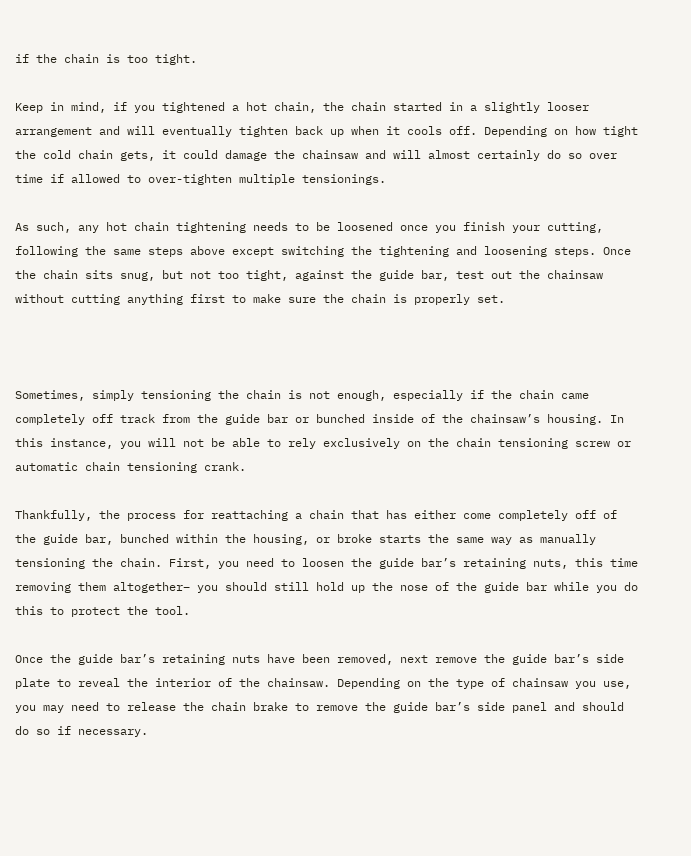if the chain is too tight.

Keep in mind, if you tightened a hot chain, the chain started in a slightly looser arrangement and will eventually tighten back up when it cools off. Depending on how tight the cold chain gets, it could damage the chainsaw and will almost certainly do so over time if allowed to over-tighten multiple tensionings.

As such, any hot chain tightening needs to be loosened once you finish your cutting, following the same steps above except switching the tightening and loosening steps. Once the chain sits snug, but not too tight, against the guide bar, test out the chainsaw without cutting anything first to make sure the chain is properly set.



Sometimes, simply tensioning the chain is not enough, especially if the chain came completely off track from the guide bar or bunched inside of the chainsaw’s housing. In this instance, you will not be able to rely exclusively on the chain tensioning screw or automatic chain tensioning crank.

Thankfully, the process for reattaching a chain that has either come completely off of the guide bar, bunched within the housing, or broke starts the same way as manually tensioning the chain. First, you need to loosen the guide bar’s retaining nuts, this time removing them altogether– you should still hold up the nose of the guide bar while you do this to protect the tool.

Once the guide bar’s retaining nuts have been removed, next remove the guide bar’s side plate to reveal the interior of the chainsaw. Depending on the type of chainsaw you use, you may need to release the chain brake to remove the guide bar’s side panel and should do so if necessary.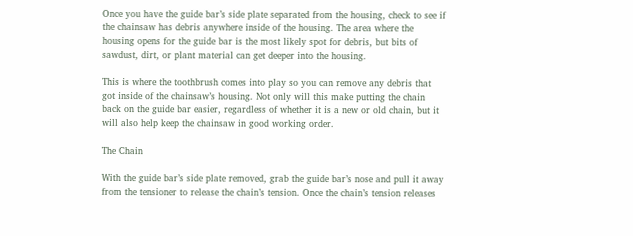Once you have the guide bar’s side plate separated from the housing, check to see if the chainsaw has debris anywhere inside of the housing. The area where the housing opens for the guide bar is the most likely spot for debris, but bits of sawdust, dirt, or plant material can get deeper into the housing.

This is where the toothbrush comes into play so you can remove any debris that got inside of the chainsaw’s housing. Not only will this make putting the chain back on the guide bar easier, regardless of whether it is a new or old chain, but it will also help keep the chainsaw in good working order.

The Chain

With the guide bar’s side plate removed, grab the guide bar’s nose and pull it away from the tensioner to release the chain’s tension. Once the chain’s tension releases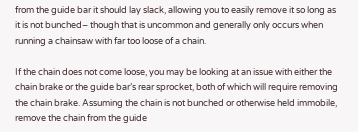from the guide bar it should lay slack, allowing you to easily remove it so long as it is not bunched– though that is uncommon and generally only occurs when running a chainsaw with far too loose of a chain.

If the chain does not come loose, you may be looking at an issue with either the chain brake or the guide bar’s rear sprocket, both of which will require removing the chain brake. Assuming the chain is not bunched or otherwise held immobile, remove the chain from the guide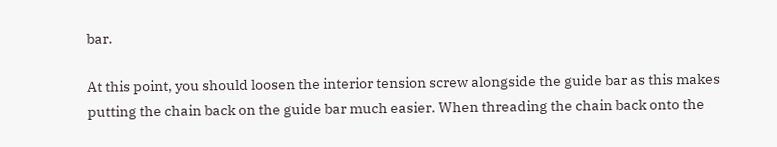bar.

At this point, you should loosen the interior tension screw alongside the guide bar as this makes putting the chain back on the guide bar much easier. When threading the chain back onto the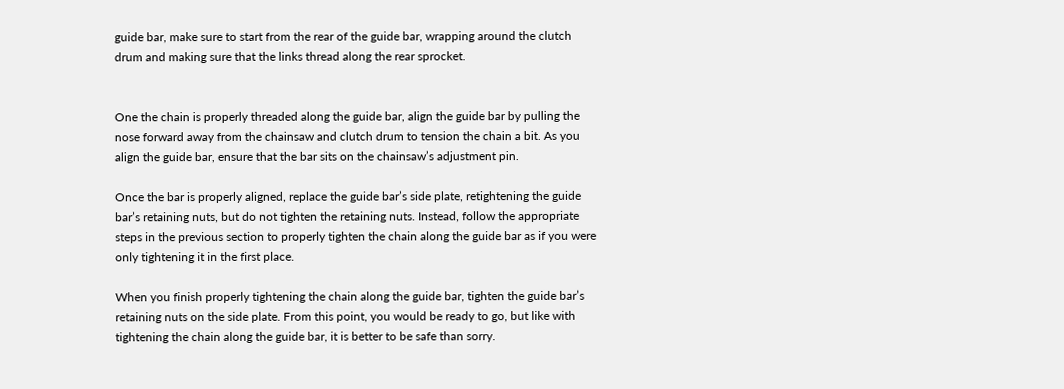guide bar, make sure to start from the rear of the guide bar, wrapping around the clutch drum and making sure that the links thread along the rear sprocket.


One the chain is properly threaded along the guide bar, align the guide bar by pulling the nose forward away from the chainsaw and clutch drum to tension the chain a bit. As you align the guide bar, ensure that the bar sits on the chainsaw’s adjustment pin.

Once the bar is properly aligned, replace the guide bar’s side plate, retightening the guide bar’s retaining nuts, but do not tighten the retaining nuts. Instead, follow the appropriate steps in the previous section to properly tighten the chain along the guide bar as if you were only tightening it in the first place.

When you finish properly tightening the chain along the guide bar, tighten the guide bar’s retaining nuts on the side plate. From this point, you would be ready to go, but like with tightening the chain along the guide bar, it is better to be safe than sorry.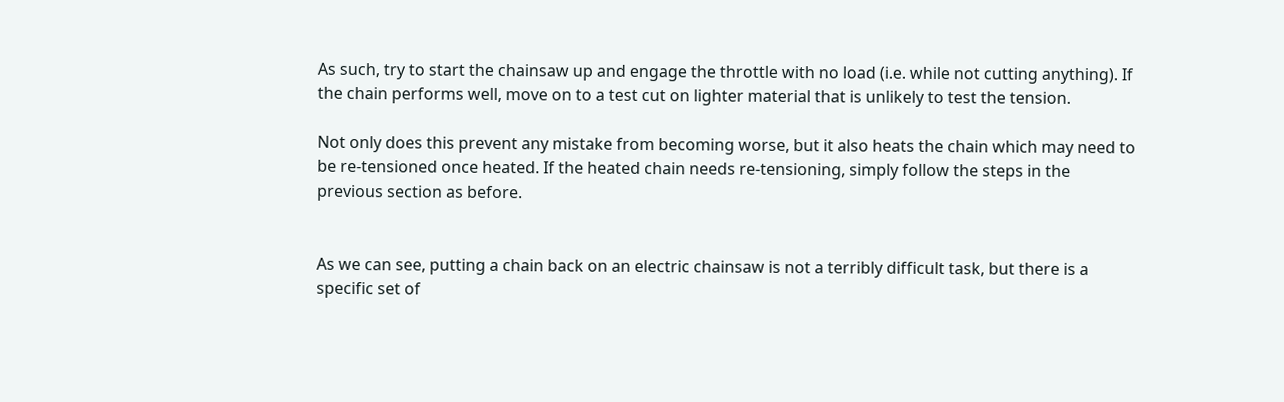As such, try to start the chainsaw up and engage the throttle with no load (i.e. while not cutting anything). If the chain performs well, move on to a test cut on lighter material that is unlikely to test the tension.

Not only does this prevent any mistake from becoming worse, but it also heats the chain which may need to be re-tensioned once heated. If the heated chain needs re-tensioning, simply follow the steps in the previous section as before.


As we can see, putting a chain back on an electric chainsaw is not a terribly difficult task, but there is a specific set of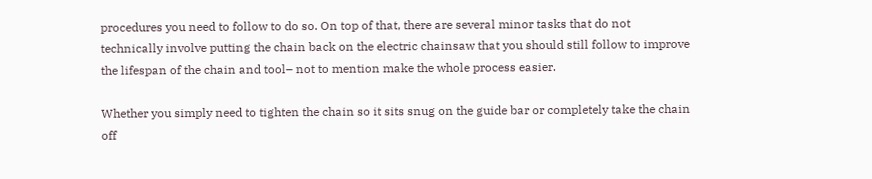procedures you need to follow to do so. On top of that, there are several minor tasks that do not technically involve putting the chain back on the electric chainsaw that you should still follow to improve the lifespan of the chain and tool– not to mention make the whole process easier.

Whether you simply need to tighten the chain so it sits snug on the guide bar or completely take the chain off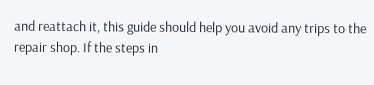and reattach it, this guide should help you avoid any trips to the repair shop. If the steps in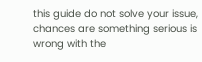this guide do not solve your issue, chances are something serious is wrong with the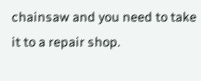chainsaw and you need to take it to a repair shop.